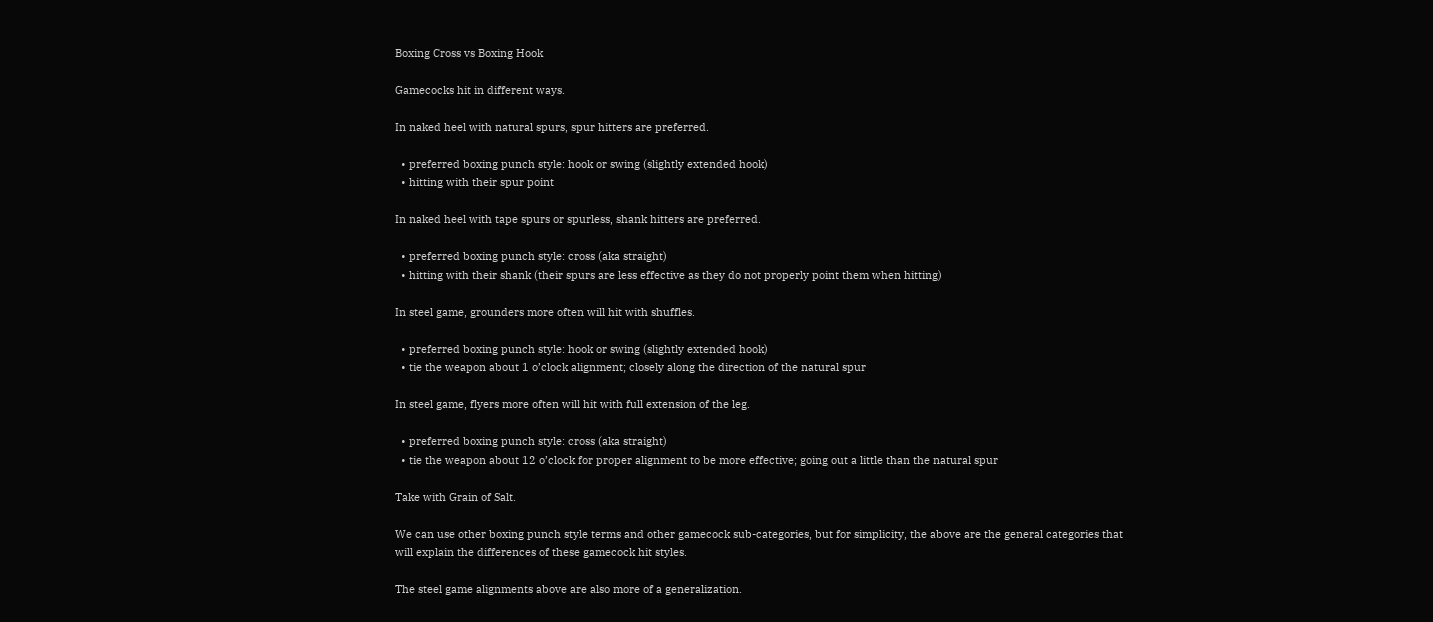Boxing Cross vs Boxing Hook

Gamecocks hit in different ways.

In naked heel with natural spurs, spur hitters are preferred.

  • preferred boxing punch style: hook or swing (slightly extended hook)
  • hitting with their spur point

In naked heel with tape spurs or spurless, shank hitters are preferred.

  • preferred boxing punch style: cross (aka straight)
  • hitting with their shank (their spurs are less effective as they do not properly point them when hitting)

In steel game, grounders more often will hit with shuffles.

  • preferred boxing punch style: hook or swing (slightly extended hook)
  • tie the weapon about 1 o’clock alignment; closely along the direction of the natural spur

In steel game, flyers more often will hit with full extension of the leg.

  • preferred boxing punch style: cross (aka straight)
  • tie the weapon about 12 o’clock for proper alignment to be more effective; going out a little than the natural spur

Take with Grain of Salt.

We can use other boxing punch style terms and other gamecock sub-categories, but for simplicity, the above are the general categories that will explain the differences of these gamecock hit styles.

The steel game alignments above are also more of a generalization.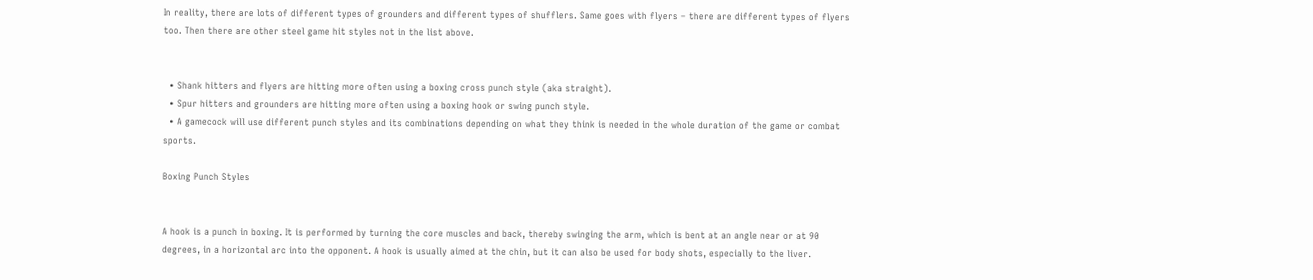In reality, there are lots of different types of grounders and different types of shufflers. Same goes with flyers – there are different types of flyers too. Then there are other steel game hit styles not in the list above.


  • Shank hitters and flyers are hitting more often using a boxing cross punch style (aka straight).
  • Spur hitters and grounders are hitting more often using a boxing hook or swing punch style.
  • A gamecock will use different punch styles and its combinations depending on what they think is needed in the whole duration of the game or combat sports.

Boxing Punch Styles


A hook is a punch in boxing. It is performed by turning the core muscles and back, thereby swinging the arm, which is bent at an angle near or at 90 degrees, in a horizontal arc into the opponent. A hook is usually aimed at the chin, but it can also be used for body shots, especially to the liver.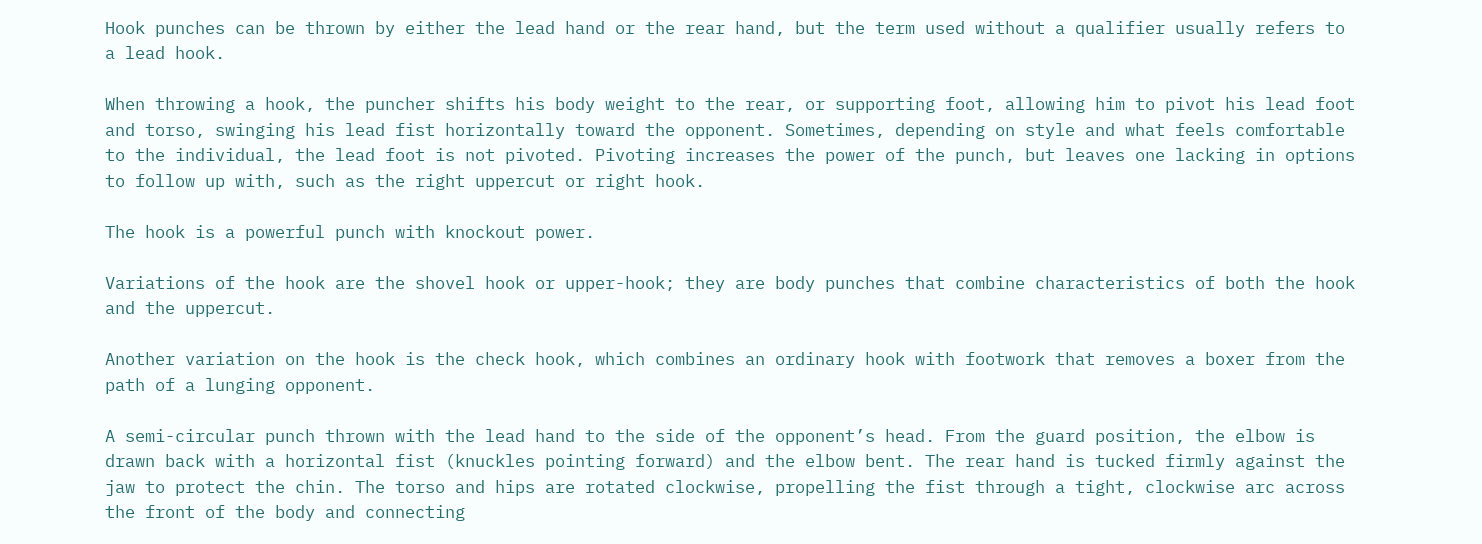Hook punches can be thrown by either the lead hand or the rear hand, but the term used without a qualifier usually refers to a lead hook.

When throwing a hook, the puncher shifts his body weight to the rear, or supporting foot, allowing him to pivot his lead foot and torso, swinging his lead fist horizontally toward the opponent. Sometimes, depending on style and what feels comfortable to the individual, the lead foot is not pivoted. Pivoting increases the power of the punch, but leaves one lacking in options to follow up with, such as the right uppercut or right hook.

The hook is a powerful punch with knockout power.

Variations of the hook are the shovel hook or upper-hook; they are body punches that combine characteristics of both the hook and the uppercut.

Another variation on the hook is the check hook, which combines an ordinary hook with footwork that removes a boxer from the path of a lunging opponent.

A semi-circular punch thrown with the lead hand to the side of the opponent’s head. From the guard position, the elbow is drawn back with a horizontal fist (knuckles pointing forward) and the elbow bent. The rear hand is tucked firmly against the jaw to protect the chin. The torso and hips are rotated clockwise, propelling the fist through a tight, clockwise arc across the front of the body and connecting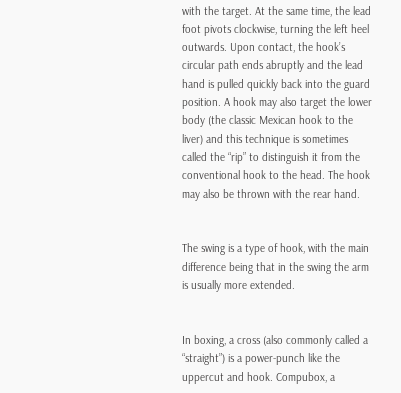with the target. At the same time, the lead foot pivots clockwise, turning the left heel outwards. Upon contact, the hook’s circular path ends abruptly and the lead hand is pulled quickly back into the guard position. A hook may also target the lower body (the classic Mexican hook to the liver) and this technique is sometimes called the “rip” to distinguish it from the conventional hook to the head. The hook may also be thrown with the rear hand.


The swing is a type of hook, with the main difference being that in the swing the arm is usually more extended.


In boxing, a cross (also commonly called a “straight”) is a power-punch like the uppercut and hook. Compubox, a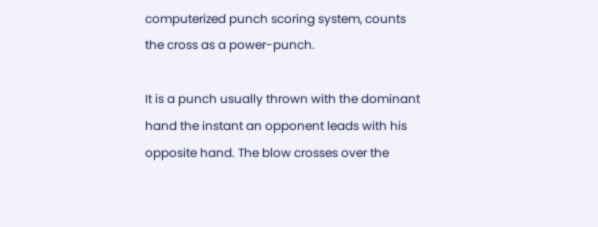computerized punch scoring system, counts the cross as a power-punch.

It is a punch usually thrown with the dominant hand the instant an opponent leads with his opposite hand. The blow crosses over the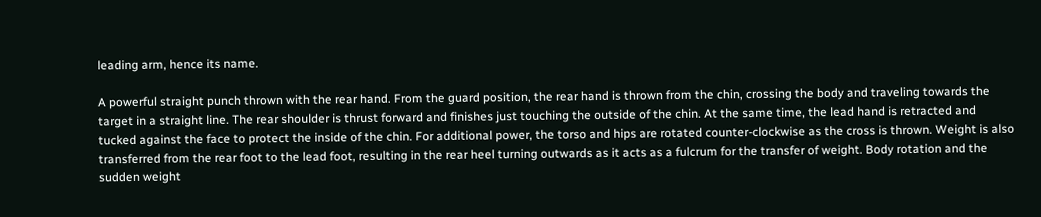leading arm, hence its name.

A powerful straight punch thrown with the rear hand. From the guard position, the rear hand is thrown from the chin, crossing the body and traveling towards the target in a straight line. The rear shoulder is thrust forward and finishes just touching the outside of the chin. At the same time, the lead hand is retracted and tucked against the face to protect the inside of the chin. For additional power, the torso and hips are rotated counter-clockwise as the cross is thrown. Weight is also transferred from the rear foot to the lead foot, resulting in the rear heel turning outwards as it acts as a fulcrum for the transfer of weight. Body rotation and the sudden weight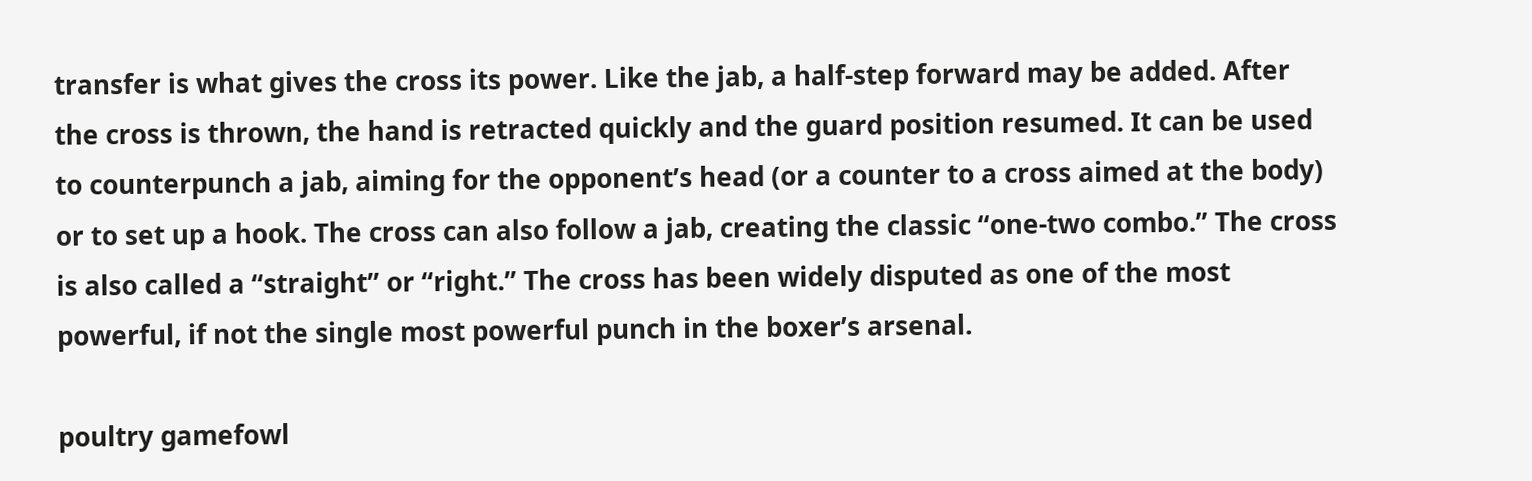transfer is what gives the cross its power. Like the jab, a half-step forward may be added. After the cross is thrown, the hand is retracted quickly and the guard position resumed. It can be used to counterpunch a jab, aiming for the opponent’s head (or a counter to a cross aimed at the body) or to set up a hook. The cross can also follow a jab, creating the classic “one-two combo.” The cross is also called a “straight” or “right.” The cross has been widely disputed as one of the most powerful, if not the single most powerful punch in the boxer’s arsenal.

poultry gamefowl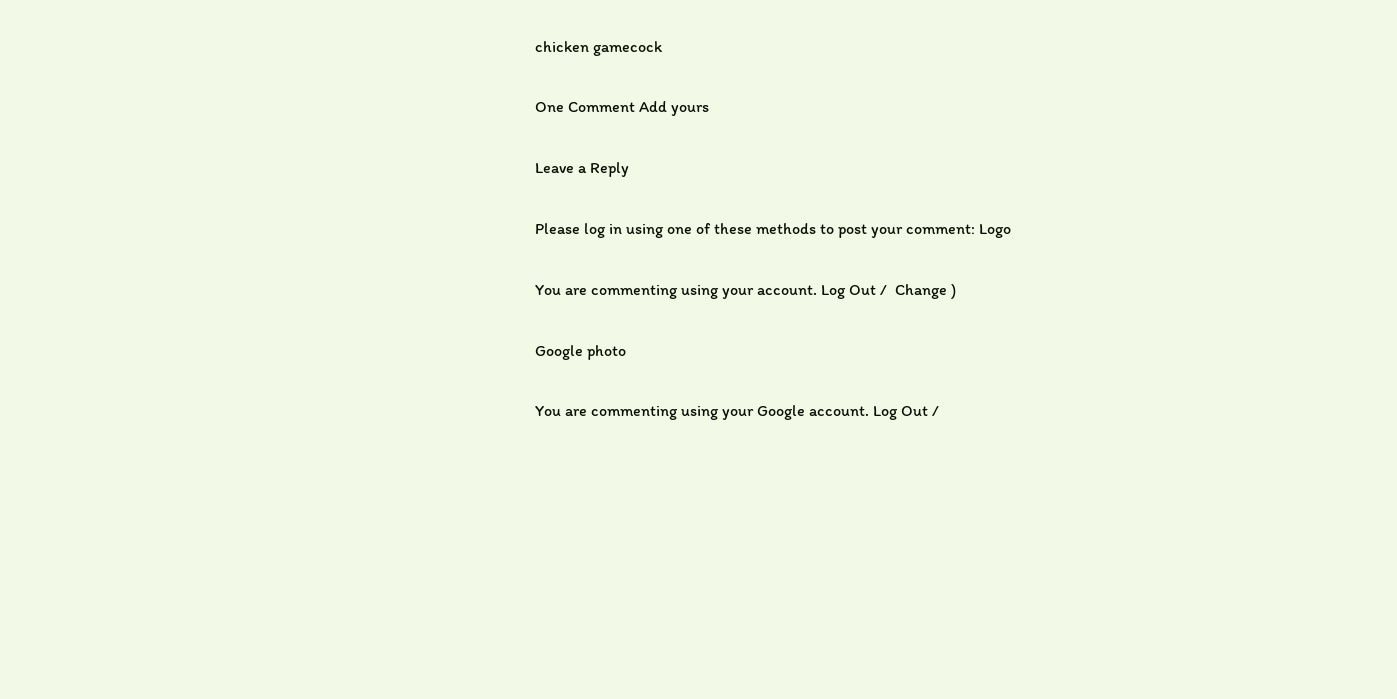chicken gamecock

One Comment Add yours

Leave a Reply

Please log in using one of these methods to post your comment: Logo

You are commenting using your account. Log Out /  Change )

Google photo

You are commenting using your Google account. Log Out /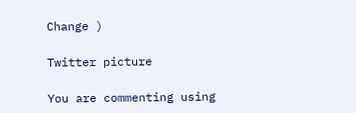Change )

Twitter picture

You are commenting using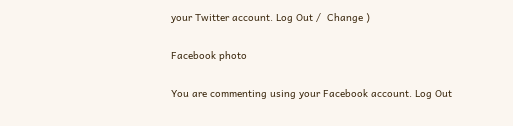your Twitter account. Log Out /  Change )

Facebook photo

You are commenting using your Facebook account. Log Out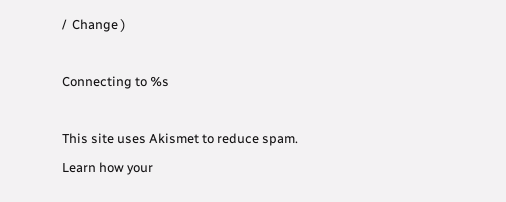/  Change )

Connecting to %s

This site uses Akismet to reduce spam. Learn how your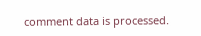comment data is processed.